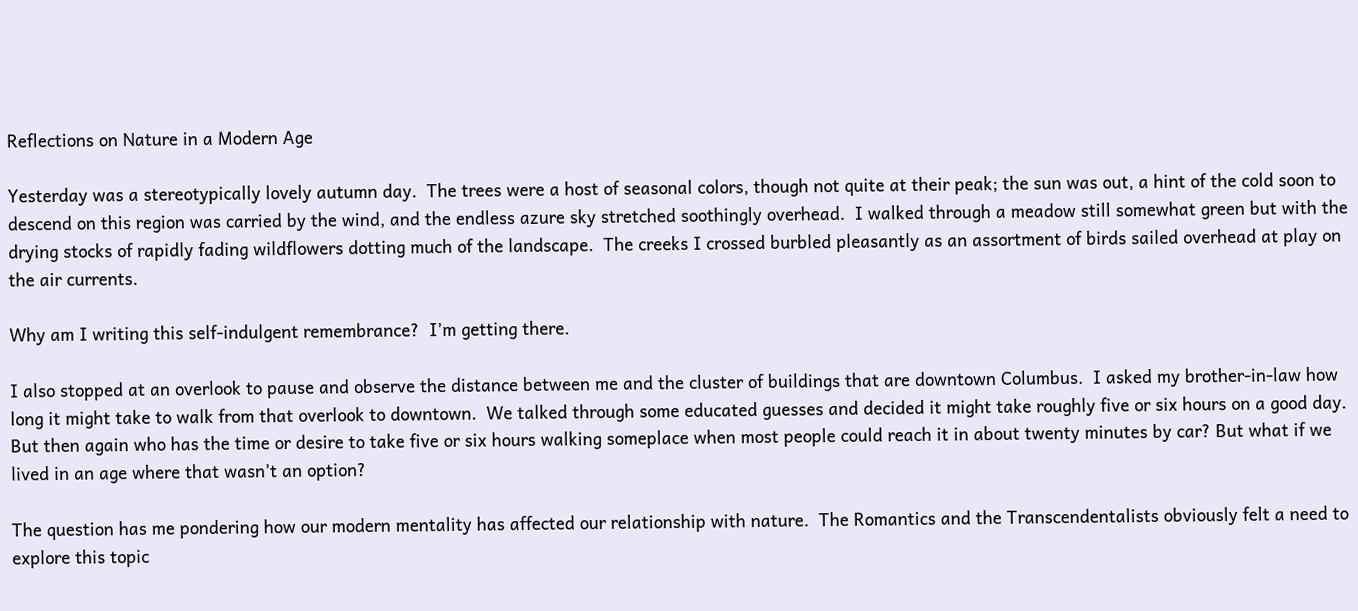Reflections on Nature in a Modern Age

Yesterday was a stereotypically lovely autumn day.  The trees were a host of seasonal colors, though not quite at their peak; the sun was out, a hint of the cold soon to descend on this region was carried by the wind, and the endless azure sky stretched soothingly overhead.  I walked through a meadow still somewhat green but with the drying stocks of rapidly fading wildflowers dotting much of the landscape.  The creeks I crossed burbled pleasantly as an assortment of birds sailed overhead at play on the air currents.

Why am I writing this self-indulgent remembrance?  I’m getting there.

I also stopped at an overlook to pause and observe the distance between me and the cluster of buildings that are downtown Columbus.  I asked my brother-in-law how long it might take to walk from that overlook to downtown.  We talked through some educated guesses and decided it might take roughly five or six hours on a good day.  But then again who has the time or desire to take five or six hours walking someplace when most people could reach it in about twenty minutes by car? But what if we lived in an age where that wasn’t an option?

The question has me pondering how our modern mentality has affected our relationship with nature.  The Romantics and the Transcendentalists obviously felt a need to explore this topic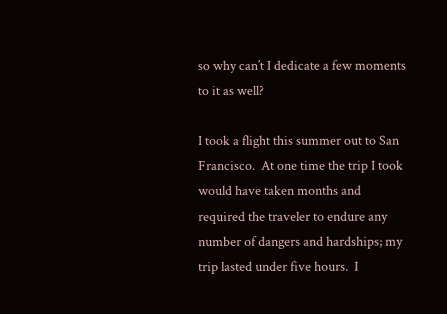so why can’t I dedicate a few moments to it as well?

I took a flight this summer out to San Francisco.  At one time the trip I took would have taken months and required the traveler to endure any number of dangers and hardships; my trip lasted under five hours.  I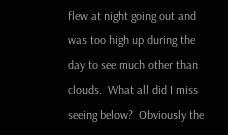flew at night going out and was too high up during the day to see much other than clouds.  What all did I miss seeing below?  Obviously the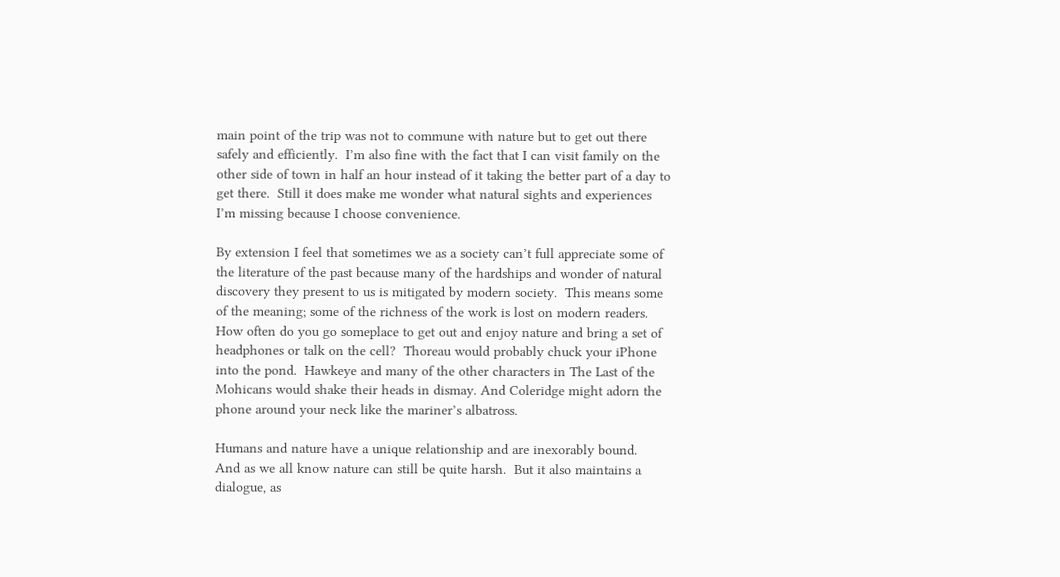main point of the trip was not to commune with nature but to get out there safely and efficiently.  I’m also fine with the fact that I can visit family on the other side of town in half an hour instead of it taking the better part of a day to get there.  Still it does make me wonder what natural sights and experiences I’m missing because I choose convenience.

By extension I feel that sometimes we as a society can’t full appreciate some of the literature of the past because many of the hardships and wonder of natural discovery they present to us is mitigated by modern society.  This means some of the meaning; some of the richness of the work is lost on modern readers. How often do you go someplace to get out and enjoy nature and bring a set of headphones or talk on the cell?  Thoreau would probably chuck your iPhone into the pond.  Hawkeye and many of the other characters in The Last of the Mohicans would shake their heads in dismay. And Coleridge might adorn the phone around your neck like the mariner’s albatross.

Humans and nature have a unique relationship and are inexorably bound.  And as we all know nature can still be quite harsh.  But it also maintains a dialogue, as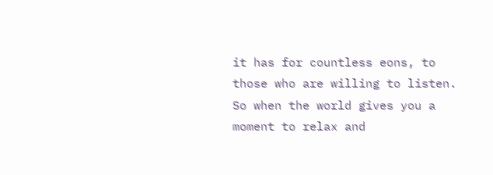it has for countless eons, to those who are willing to listen.  So when the world gives you a moment to relax and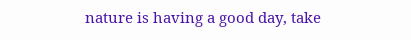nature is having a good day, take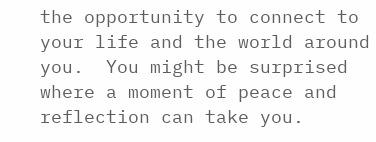the opportunity to connect to your life and the world around you.  You might be surprised where a moment of peace and reflection can take you.